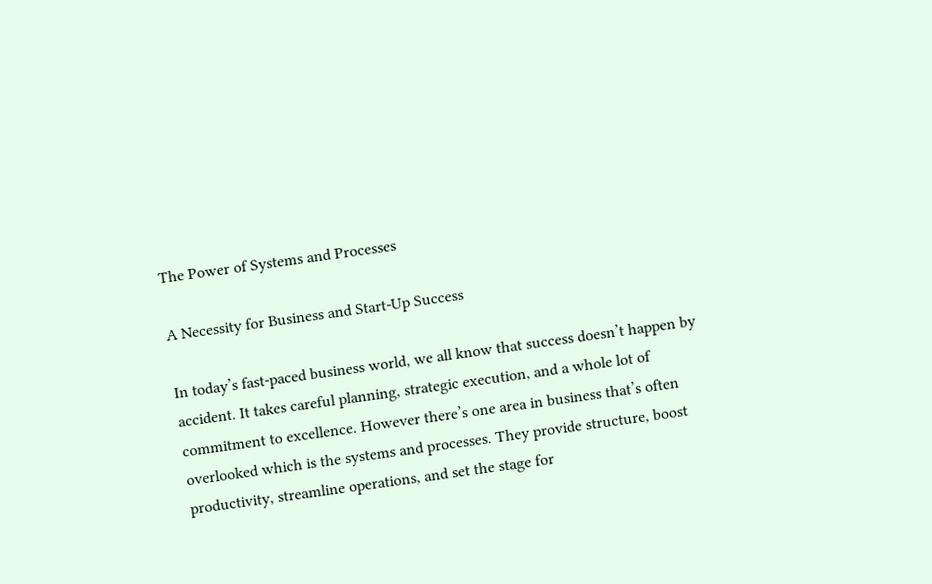The Power of Systems and Processes

A Necessity for Business and Start-Up Success

In today’s fast-paced business world, we all know that success doesn’t happen by accident. It takes careful planning, strategic execution, and a whole lot of commitment to excellence. However there’s one area in business that’s often overlooked which is the systems and processes. They provide structure, boost productivity, streamline operations, and set the stage for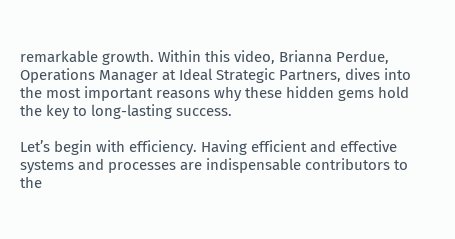remarkable growth. Within this video, Brianna Perdue, Operations Manager at Ideal Strategic Partners, dives into the most important reasons why these hidden gems hold the key to long-lasting success.

Let’s begin with efficiency. Having efficient and effective systems and processes are indispensable contributors to the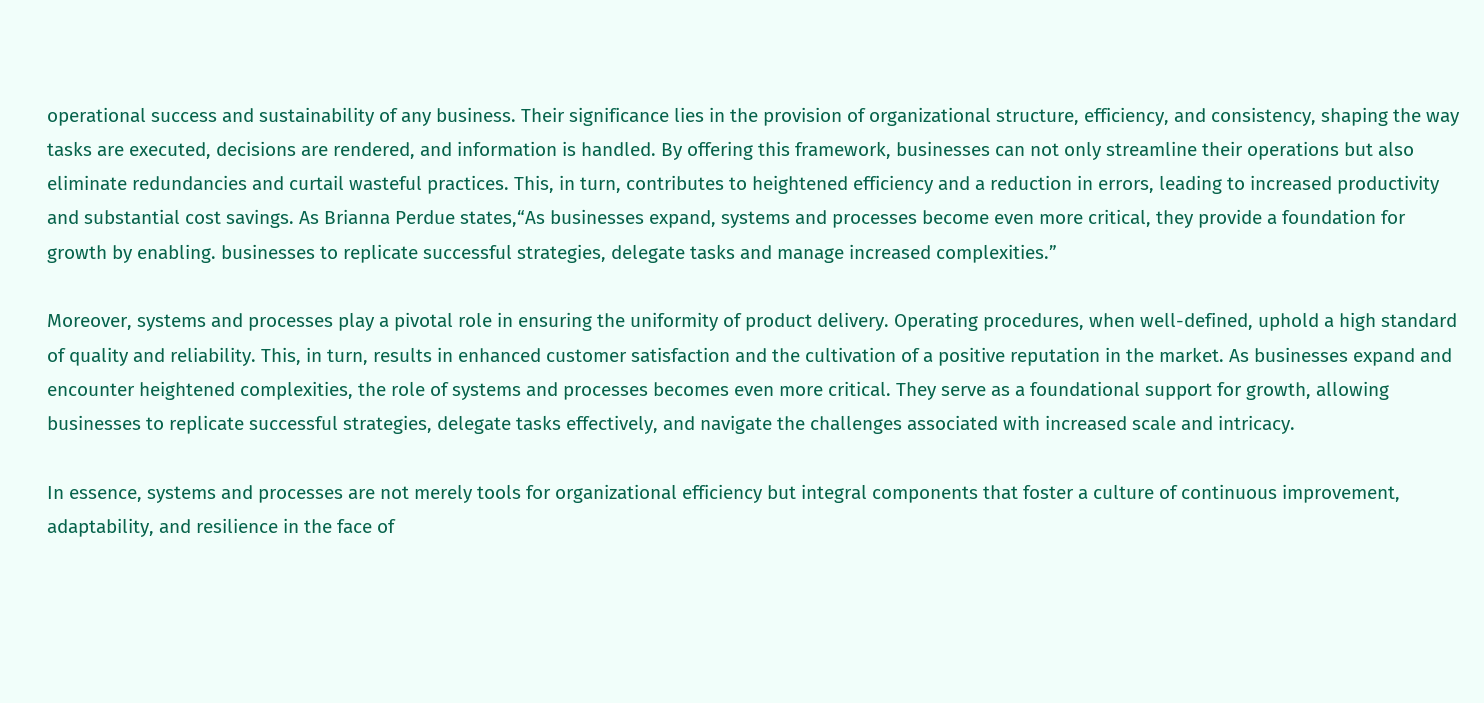operational success and sustainability of any business. Their significance lies in the provision of organizational structure, efficiency, and consistency, shaping the way tasks are executed, decisions are rendered, and information is handled. By offering this framework, businesses can not only streamline their operations but also eliminate redundancies and curtail wasteful practices. This, in turn, contributes to heightened efficiency and a reduction in errors, leading to increased productivity and substantial cost savings. As Brianna Perdue states,“As businesses expand, systems and processes become even more critical, they provide a foundation for growth by enabling. businesses to replicate successful strategies, delegate tasks and manage increased complexities.”

Moreover, systems and processes play a pivotal role in ensuring the uniformity of product delivery. Operating procedures, when well-defined, uphold a high standard of quality and reliability. This, in turn, results in enhanced customer satisfaction and the cultivation of a positive reputation in the market. As businesses expand and encounter heightened complexities, the role of systems and processes becomes even more critical. They serve as a foundational support for growth, allowing businesses to replicate successful strategies, delegate tasks effectively, and navigate the challenges associated with increased scale and intricacy.

In essence, systems and processes are not merely tools for organizational efficiency but integral components that foster a culture of continuous improvement, adaptability, and resilience in the face of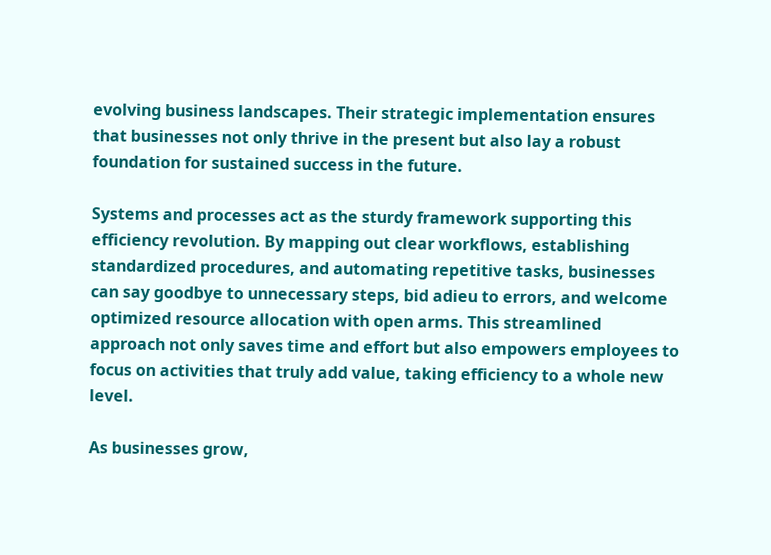evolving business landscapes. Their strategic implementation ensures that businesses not only thrive in the present but also lay a robust foundation for sustained success in the future.

Systems and processes act as the sturdy framework supporting this efficiency revolution. By mapping out clear workflows, establishing standardized procedures, and automating repetitive tasks, businesses can say goodbye to unnecessary steps, bid adieu to errors, and welcome optimized resource allocation with open arms. This streamlined approach not only saves time and effort but also empowers employees to focus on activities that truly add value, taking efficiency to a whole new level.

As businesses grow,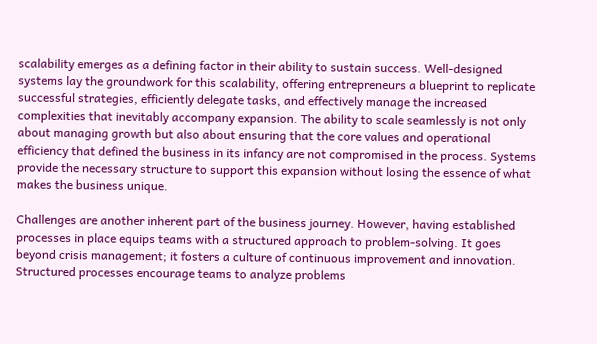scalability emerges as a defining factor in their ability to sustain success. Well-designed systems lay the groundwork for this scalability, offering entrepreneurs a blueprint to replicate successful strategies, efficiently delegate tasks, and effectively manage the increased complexities that inevitably accompany expansion. The ability to scale seamlessly is not only about managing growth but also about ensuring that the core values and operational efficiency that defined the business in its infancy are not compromised in the process. Systems provide the necessary structure to support this expansion without losing the essence of what makes the business unique.

Challenges are another inherent part of the business journey. However, having established processes in place equips teams with a structured approach to problem-solving. It goes beyond crisis management; it fosters a culture of continuous improvement and innovation. Structured processes encourage teams to analyze problems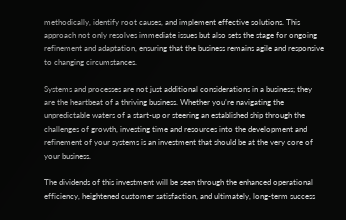methodically, identify root causes, and implement effective solutions. This approach not only resolves immediate issues but also sets the stage for ongoing refinement and adaptation, ensuring that the business remains agile and responsive to changing circumstances.

Systems and processes are not just additional considerations in a business; they are the heartbeat of a thriving business. Whether you’re navigating the unpredictable waters of a start-up or steering an established ship through the challenges of growth, investing time and resources into the development and refinement of your systems is an investment that should be at the very core of your business.

The dividends of this investment will be seen through the enhanced operational efficiency, heightened customer satisfaction, and ultimately, long-term success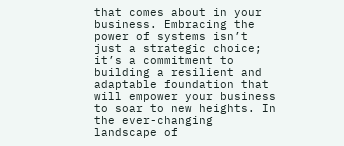that comes about in your business. Embracing the power of systems isn’t just a strategic choice; it’s a commitment to building a resilient and adaptable foundation that will empower your business to soar to new heights. In the ever-changing landscape of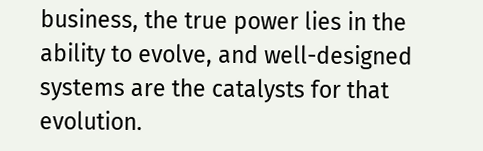business, the true power lies in the ability to evolve, and well-designed systems are the catalysts for that evolution.